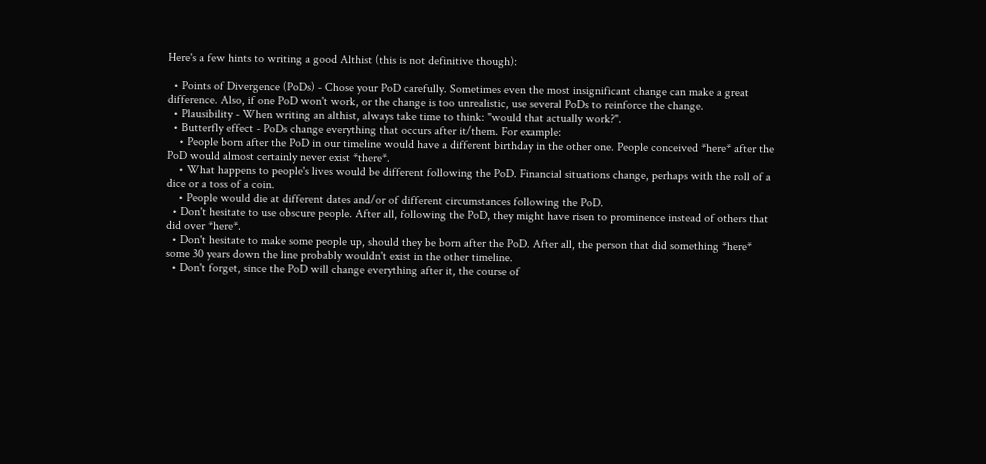Here's a few hints to writing a good Althist (this is not definitive though):

  • Points of Divergence (PoDs) - Chose your PoD carefully. Sometimes even the most insignificant change can make a great difference. Also, if one PoD won't work, or the change is too unrealistic, use several PoDs to reinforce the change.
  • Plausibility - When writing an althist, always take time to think: "would that actually work?".
  • Butterfly effect - PoDs change everything that occurs after it/them. For example:
    • People born after the PoD in our timeline would have a different birthday in the other one. People conceived *here* after the PoD would almost certainly never exist *there*.
    • What happens to people's lives would be different following the PoD. Financial situations change, perhaps with the roll of a dice or a toss of a coin.
    • People would die at different dates and/or of different circumstances following the PoD.
  • Don't hesitate to use obscure people. After all, following the PoD, they might have risen to prominence instead of others that did over *here*.
  • Don't hesitate to make some people up, should they be born after the PoD. After all, the person that did something *here* some 30 years down the line probably wouldn't exist in the other timeline.
  • Don't forget, since the PoD will change everything after it, the course of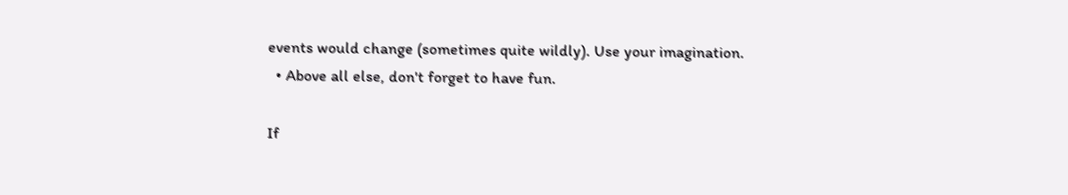events would change (sometimes quite wildly). Use your imagination.
  • Above all else, don't forget to have fun.

If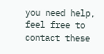you need help, feel free to contact these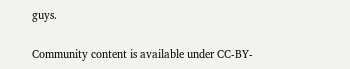guys.

Community content is available under CC-BY-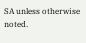SA unless otherwise noted.